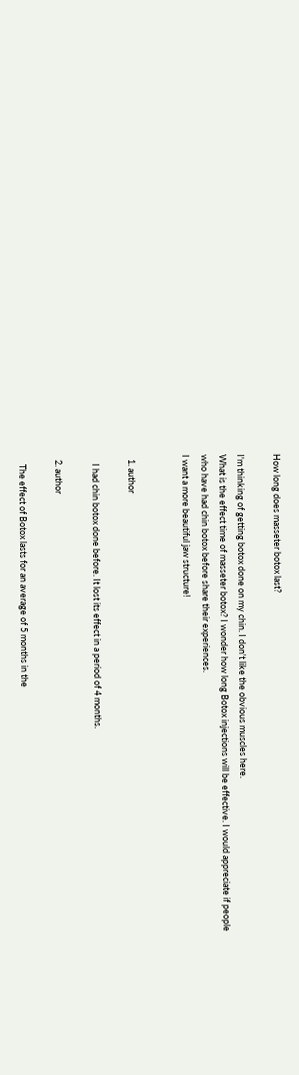How long does masseter botox last?

I'm thinking of getting botox done on my chin. I don't like the obvious muscles here.
What is the effect time of masseter botox? I wonder how long Botox injections will be effective. I would appreciate if people who have had chin botox before share their experiences.
I want a more beautiful jaw structure!


  1. author

    I had chin botox done before. It lost its effect in a period of 4 months.

  2. author

    The effect of Botox lasts for an average of 5 months in the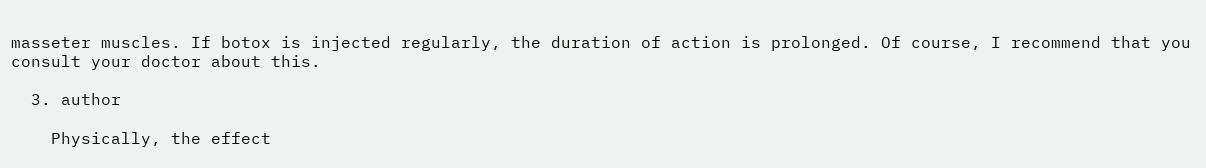masseter muscles. If botox is injected regularly, the duration of action is prolonged. Of course, I recommend that you consult your doctor about this.

  3. author

    Physically, the effect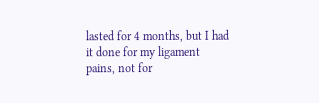lasted for 4 months, but I had it done for my ligament pains, not for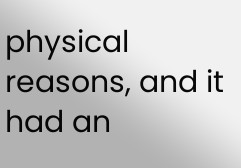physical reasons, and it had an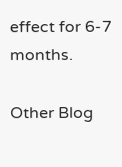effect for 6-7 months.

Other Blog